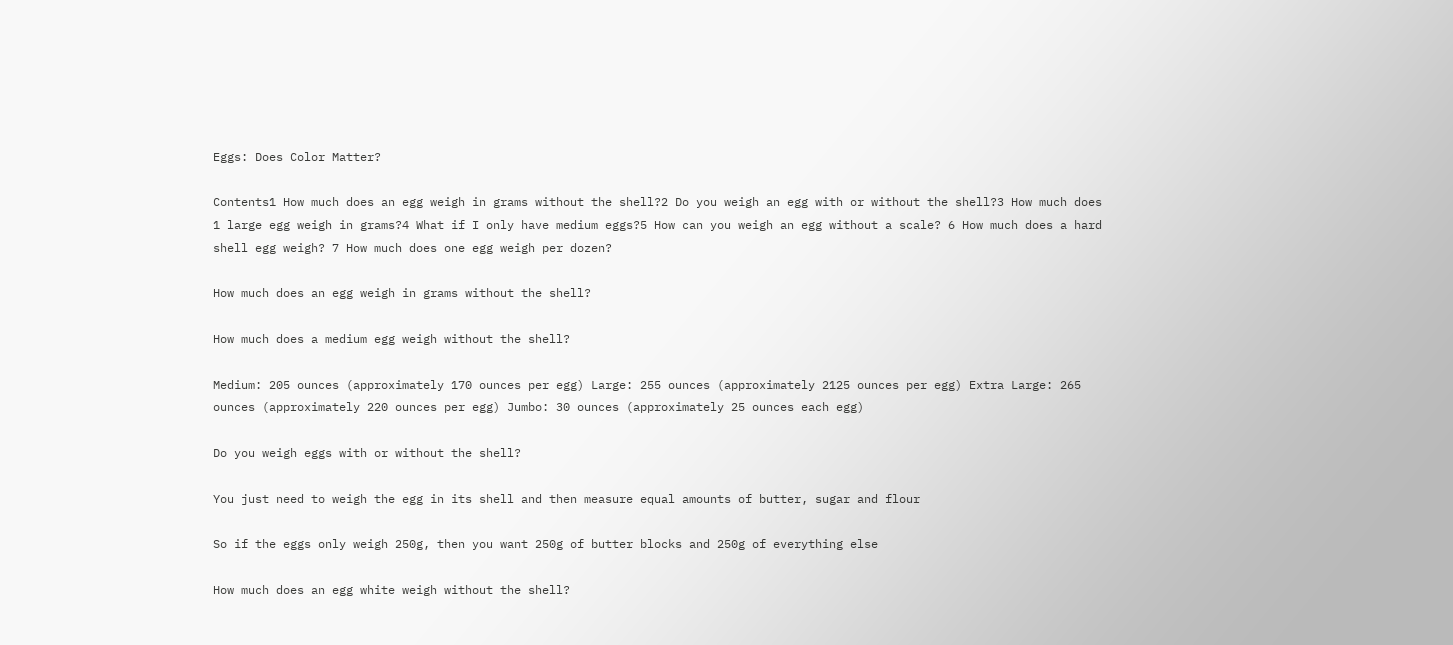Eggs: Does Color Matter?

Contents1 How much does an egg weigh in grams without the shell?2 Do you weigh an egg with or without the shell?3 How much does 1 large egg weigh in grams?4 What if I only have medium eggs?5 How can you weigh an egg without a scale? 6 How much does a hard shell egg weigh? 7 How much does one egg weigh per dozen?

How much does an egg weigh in grams without the shell?

How much does a medium egg weigh without the shell?

Medium: 205 ounces (approximately 170 ounces per egg) Large: 255 ounces (approximately 2125 ounces per egg) Extra Large: 265 ounces (approximately 220 ounces per egg) Jumbo: 30 ounces (approximately 25 ounces each egg)

Do you weigh eggs with or without the shell?

You just need to weigh the egg in its shell and then measure equal amounts of butter, sugar and flour

So if the eggs only weigh 250g, then you want 250g of butter blocks and 250g of everything else

How much does an egg white weigh without the shell?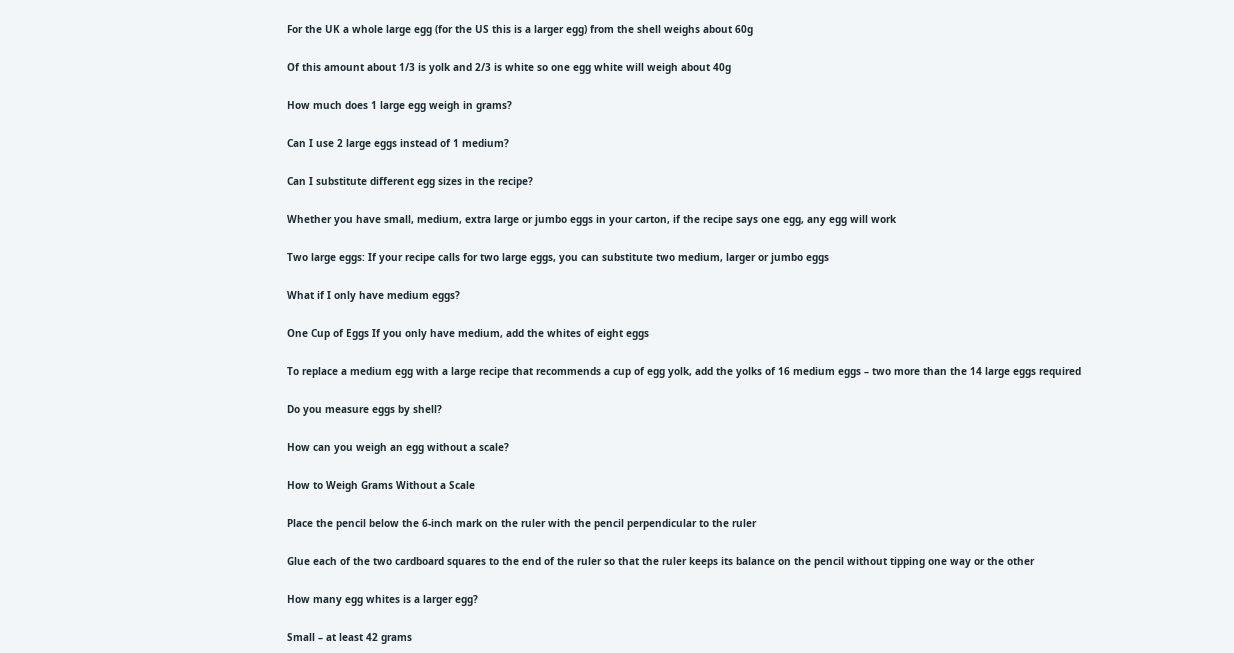For the UK a whole large egg (for the US this is a larger egg) from the shell weighs about 60g

Of this amount about 1/3 is yolk and 2/3 is white so one egg white will weigh about 40g

How much does 1 large egg weigh in grams?

Can I use 2 large eggs instead of 1 medium?

Can I substitute different egg sizes in the recipe?

Whether you have small, medium, extra large or jumbo eggs in your carton, if the recipe says one egg, any egg will work

Two large eggs: If your recipe calls for two large eggs, you can substitute two medium, larger or jumbo eggs

What if I only have medium eggs?

One Cup of Eggs If you only have medium, add the whites of eight eggs

To replace a medium egg with a large recipe that recommends a cup of egg yolk, add the yolks of 16 medium eggs – two more than the 14 large eggs required

Do you measure eggs by shell?

How can you weigh an egg without a scale?

How to Weigh Grams Without a Scale

Place the pencil below the 6-inch mark on the ruler with the pencil perpendicular to the ruler

Glue each of the two cardboard squares to the end of the ruler so that the ruler keeps its balance on the pencil without tipping one way or the other

How many egg whites is a larger egg?

Small – at least 42 grams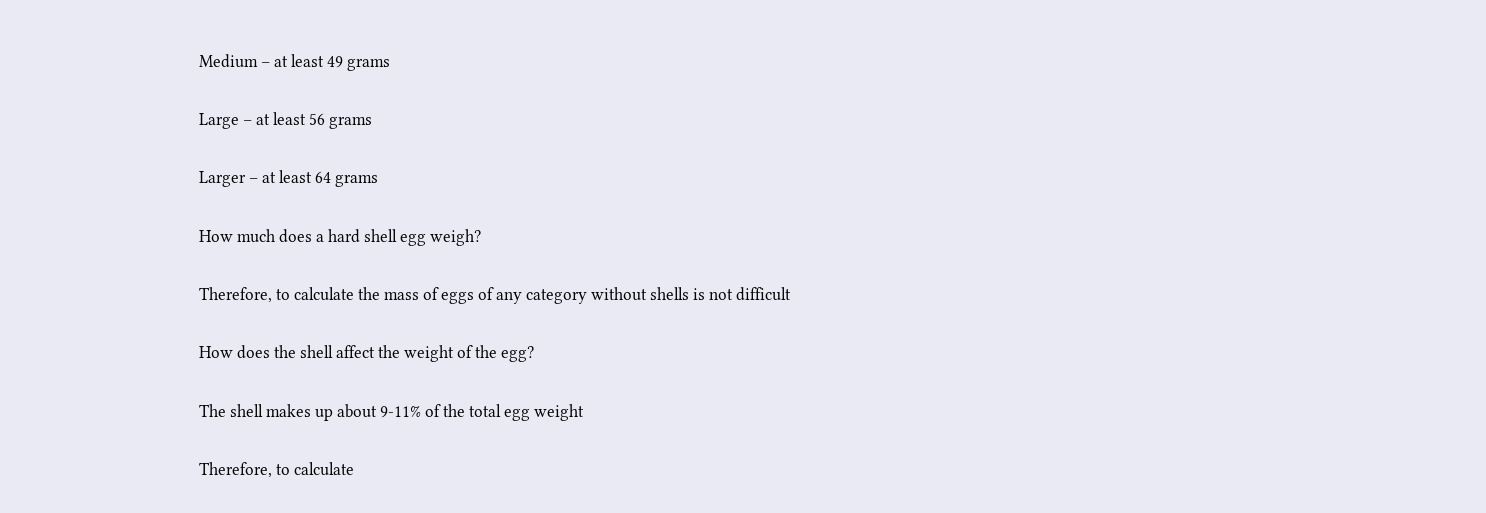Medium – at least 49 grams

Large – at least 56 grams

Larger – at least 64 grams

How much does a hard shell egg weigh?

Therefore, to calculate the mass of eggs of any category without shells is not difficult

How does the shell affect the weight of the egg?

The shell makes up about 9-11% of the total egg weight

Therefore, to calculate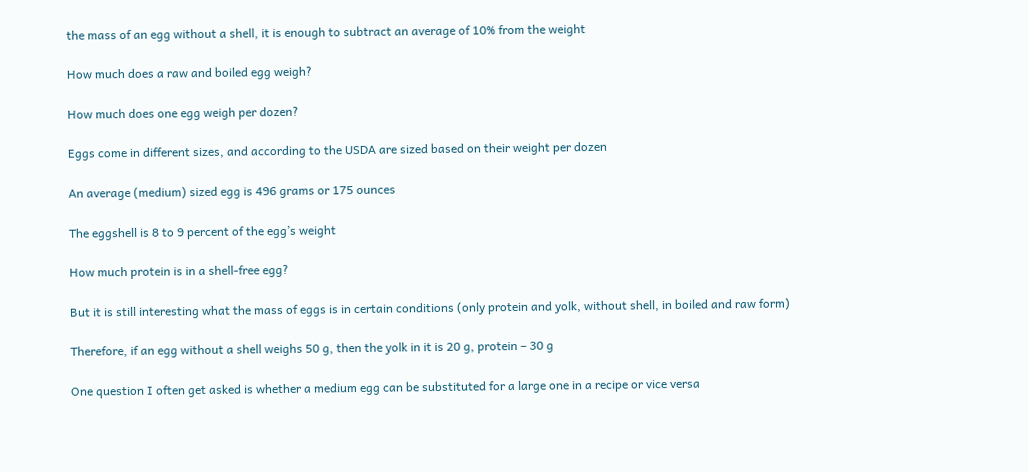the mass of an egg without a shell, it is enough to subtract an average of 10% from the weight

How much does a raw and boiled egg weigh?

How much does one egg weigh per dozen?

Eggs come in different sizes, and according to the USDA are sized based on their weight per dozen

An average (medium) sized egg is 496 grams or 175 ounces

The eggshell is 8 to 9 percent of the egg’s weight

How much protein is in a shell-free egg?

But it is still interesting what the mass of eggs is in certain conditions (only protein and yolk, without shell, in boiled and raw form)

Therefore, if an egg without a shell weighs 50 g, then the yolk in it is 20 g, protein – 30 g

One question I often get asked is whether a medium egg can be substituted for a large one in a recipe or vice versa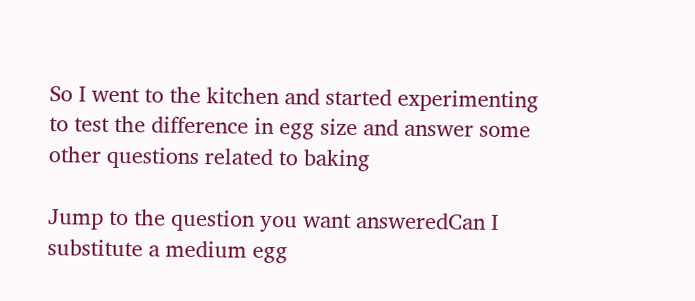So I went to the kitchen and started experimenting to test the difference in egg size and answer some other questions related to baking

Jump to the question you want answeredCan I substitute a medium egg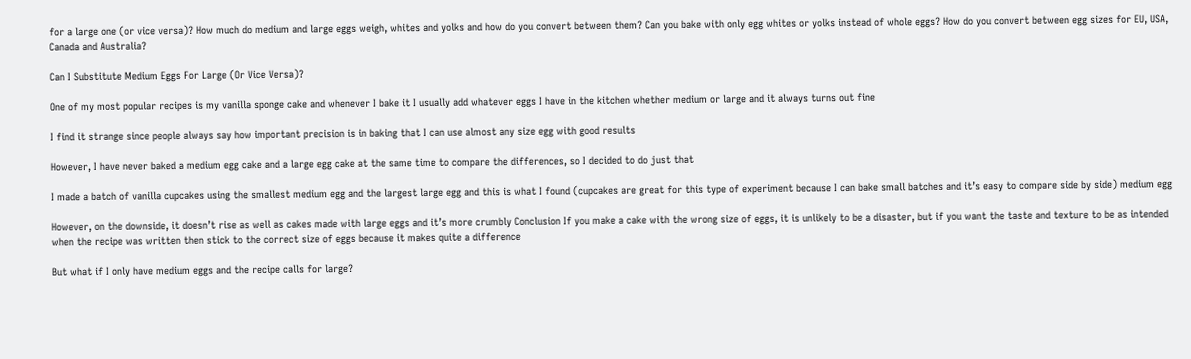for a large one (or vice versa)? How much do medium and large eggs weigh, whites and yolks and how do you convert between them? Can you bake with only egg whites or yolks instead of whole eggs? How do you convert between egg sizes for EU, USA, Canada and Australia?

Can I Substitute Medium Eggs For Large (Or Vice Versa)?

One of my most popular recipes is my vanilla sponge cake and whenever I bake it I usually add whatever eggs I have in the kitchen whether medium or large and it always turns out fine

I find it strange since people always say how important precision is in baking that I can use almost any size egg with good results

However, I have never baked a medium egg cake and a large egg cake at the same time to compare the differences, so I decided to do just that

I made a batch of vanilla cupcakes using the smallest medium egg and the largest large egg and this is what I found (cupcakes are great for this type of experiment because I can bake small batches and it’s easy to compare side by side) medium egg

However, on the downside, it doesn’t rise as well as cakes made with large eggs and it’s more crumbly Conclusion If you make a cake with the wrong size of eggs, it is unlikely to be a disaster, but if you want the taste and texture to be as intended when the recipe was written then stick to the correct size of eggs because it makes quite a difference

But what if I only have medium eggs and the recipe calls for large?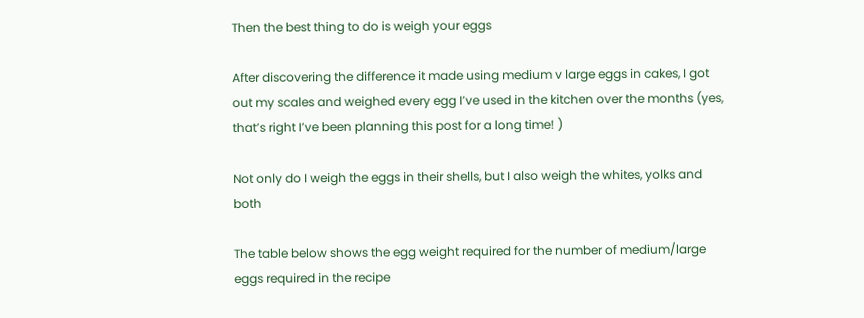Then the best thing to do is weigh your eggs

After discovering the difference it made using medium v large eggs in cakes, I got out my scales and weighed every egg I’ve used in the kitchen over the months (yes, that’s right I’ve been planning this post for a long time! )

Not only do I weigh the eggs in their shells, but I also weigh the whites, yolks and both

The table below shows the egg weight required for the number of medium/large eggs required in the recipe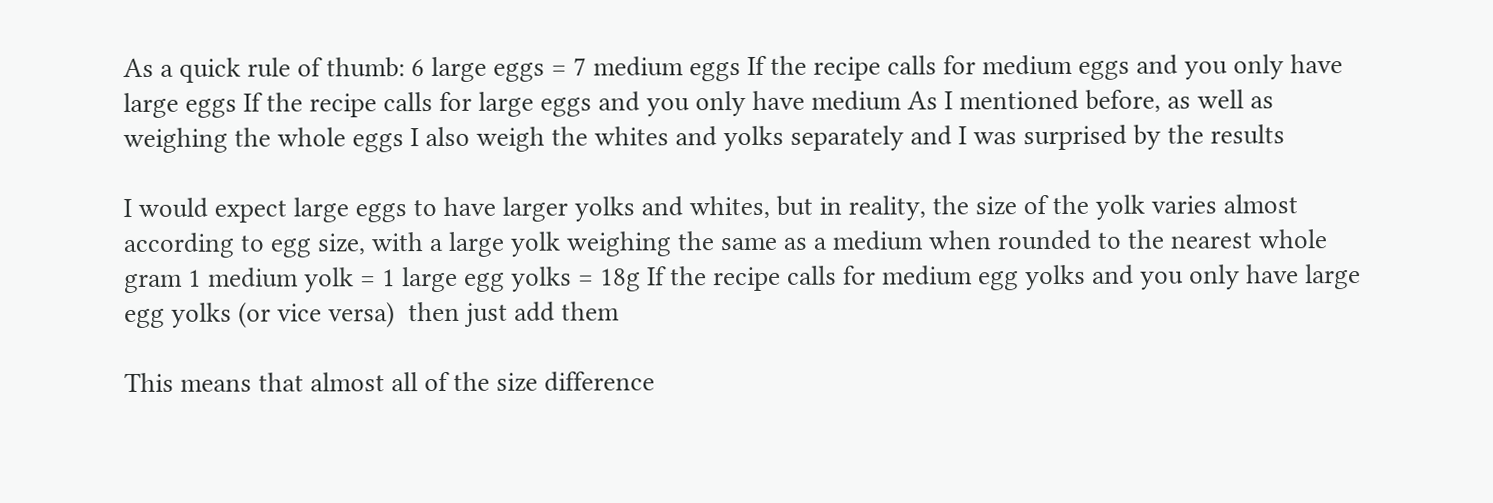As a quick rule of thumb: 6 large eggs = 7 medium eggs If the recipe calls for medium eggs and you only have large eggs If the recipe calls for large eggs and you only have medium As I mentioned before, as well as weighing the whole eggs I also weigh the whites and yolks separately and I was surprised by the results

I would expect large eggs to have larger yolks and whites, but in reality, the size of the yolk varies almost according to egg size, with a large yolk weighing the same as a medium when rounded to the nearest whole gram 1 medium yolk = 1 large egg yolks = 18g If the recipe calls for medium egg yolks and you only have large egg yolks (or vice versa)  then just add them

This means that almost all of the size difference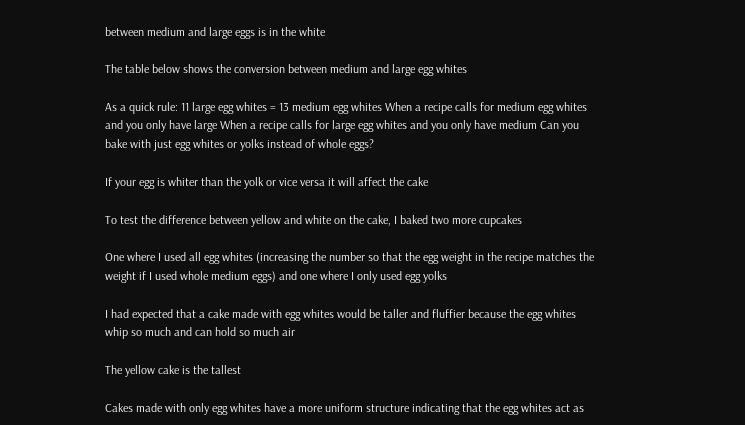between medium and large eggs is in the white

The table below shows the conversion between medium and large egg whites

As a quick rule: 11 large egg whites = 13 medium egg whites When a recipe calls for medium egg whites and you only have large When a recipe calls for large egg whites and you only have medium Can you bake with just egg whites or yolks instead of whole eggs?

If your egg is whiter than the yolk or vice versa it will affect the cake

To test the difference between yellow and white on the cake, I baked two more cupcakes

One where I used all egg whites (increasing the number so that the egg weight in the recipe matches the weight if I used whole medium eggs) and one where I only used egg yolks

I had expected that a cake made with egg whites would be taller and fluffier because the egg whites whip so much and can hold so much air

The yellow cake is the tallest

Cakes made with only egg whites have a more uniform structure indicating that the egg whites act as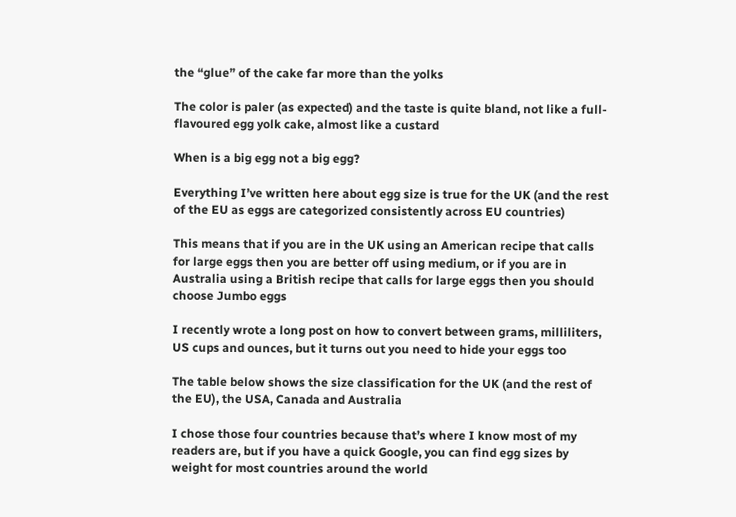the “glue” of the cake far more than the yolks

The color is paler (as expected) and the taste is quite bland, not like a full-flavoured egg yolk cake, almost like a custard

When is a big egg not a big egg?

Everything I’ve written here about egg size is true for the UK (and the rest of the EU as eggs are categorized consistently across EU countries)

This means that if you are in the UK using an American recipe that calls for large eggs then you are better off using medium, or if you are in Australia using a British recipe that calls for large eggs then you should choose Jumbo eggs

I recently wrote a long post on how to convert between grams, milliliters, US cups and ounces, but it turns out you need to hide your eggs too

The table below shows the size classification for the UK (and the rest of the EU), the USA, Canada and Australia

I chose those four countries because that’s where I know most of my readers are, but if you have a quick Google, you can find egg sizes by weight for most countries around the world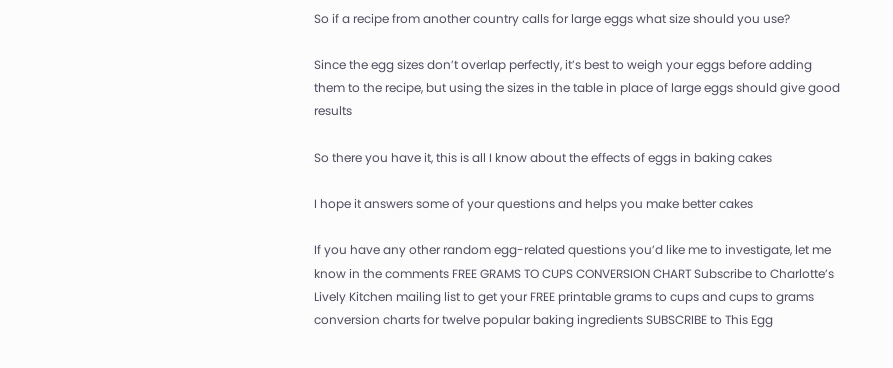So if a recipe from another country calls for large eggs what size should you use?

Since the egg sizes don’t overlap perfectly, it’s best to weigh your eggs before adding them to the recipe, but using the sizes in the table in place of large eggs should give good results

So there you have it, this is all I know about the effects of eggs in baking cakes

I hope it answers some of your questions and helps you make better cakes

If you have any other random egg-related questions you’d like me to investigate, let me know in the comments FREE GRAMS TO CUPS CONVERSION CHART Subscribe to Charlotte’s Lively Kitchen mailing list to get your FREE printable grams to cups and cups to grams conversion charts for twelve popular baking ingredients SUBSCRIBE to This Egg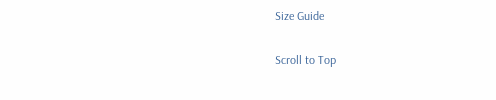Size Guide

Scroll to Top